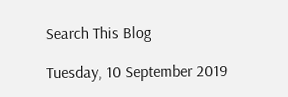Search This Blog

Tuesday, 10 September 2019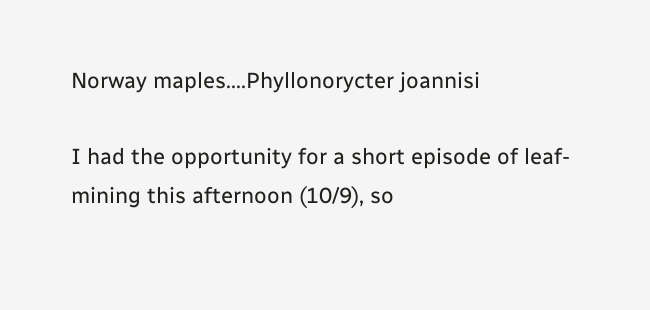Norway maples....Phyllonorycter joannisi

I had the opportunity for a short episode of leaf-mining this afternoon (10/9), so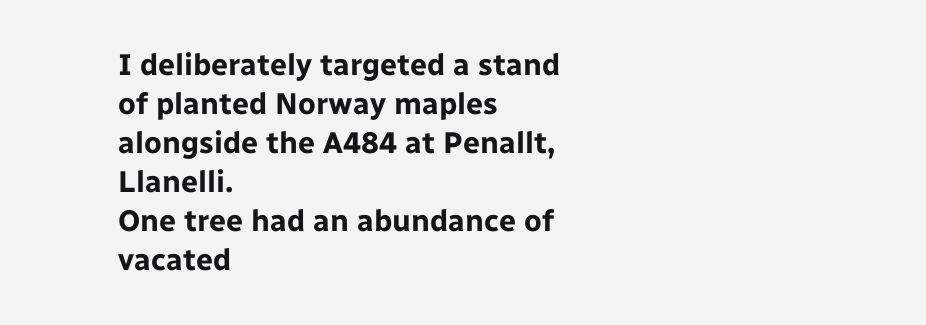I deliberately targeted a stand of planted Norway maples alongside the A484 at Penallt, Llanelli.
One tree had an abundance of vacated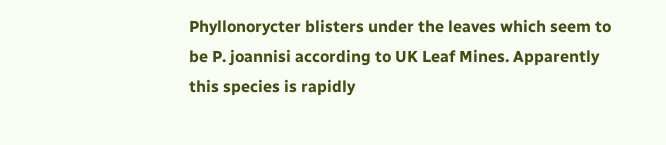Phyllonorycter blisters under the leaves which seem to be P. joannisi according to UK Leaf Mines. Apparently this species is rapidly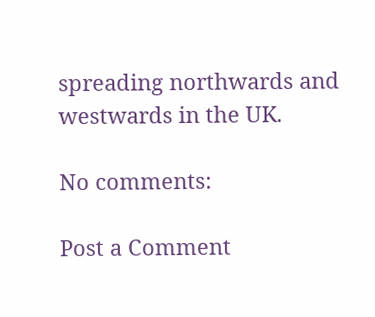spreading northwards and westwards in the UK.

No comments:

Post a Comment